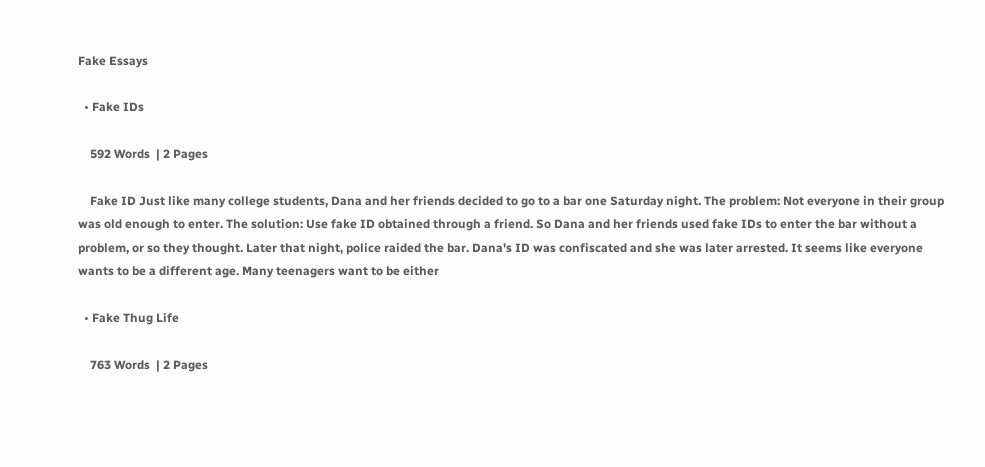Fake Essays

  • Fake IDs

    592 Words  | 2 Pages

    Fake ID Just like many college students, Dana and her friends decided to go to a bar one Saturday night. The problem: Not everyone in their group was old enough to enter. The solution: Use fake ID obtained through a friend. So Dana and her friends used fake IDs to enter the bar without a problem, or so they thought. Later that night, police raided the bar. Dana's ID was confiscated and she was later arrested. It seems like everyone wants to be a different age. Many teenagers want to be either

  • Fake Thug Life

    763 Words  | 2 Pages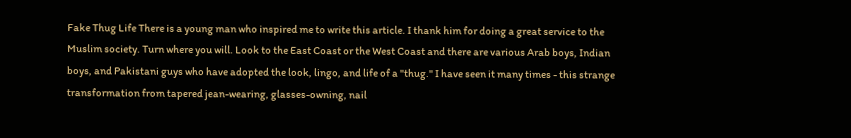Fake Thug Life There is a young man who inspired me to write this article. I thank him for doing a great service to the Muslim society. Turn where you will. Look to the East Coast or the West Coast and there are various Arab boys, Indian boys, and Pakistani guys who have adopted the look, lingo, and life of a "thug." I have seen it many times - this strange transformation from tapered jean-wearing, glasses-owning, nail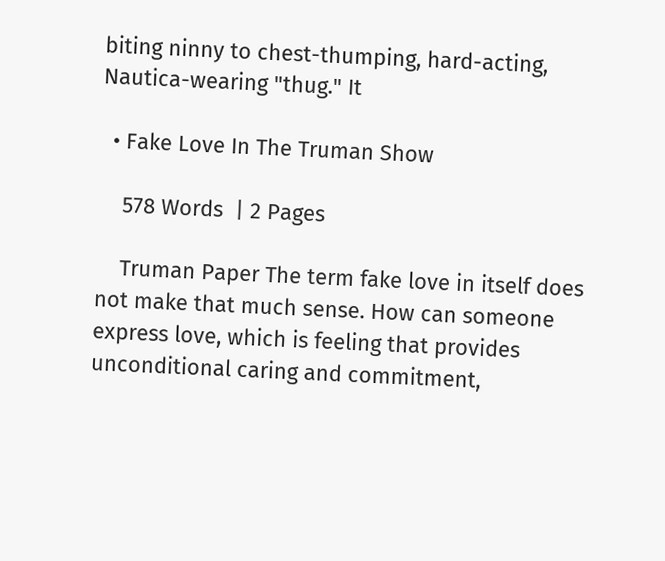biting ninny to chest-thumping, hard-acting, Nautica-wearing "thug." It

  • Fake Love In The Truman Show

    578 Words  | 2 Pages

    Truman Paper The term fake love in itself does not make that much sense. How can someone express love, which is feeling that provides unconditional caring and commitment,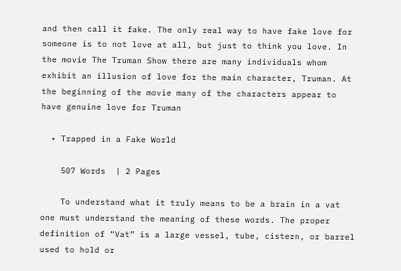and then call it fake. The only real way to have fake love for someone is to not love at all, but just to think you love. In the movie The Truman Show there are many individuals whom exhibit an illusion of love for the main character, Truman. At the beginning of the movie many of the characters appear to have genuine love for Truman

  • Trapped in a Fake World

    507 Words  | 2 Pages

    To understand what it truly means to be a brain in a vat one must understand the meaning of these words. The proper definition of “Vat” is a large vessel, tube, cistern, or barrel used to hold or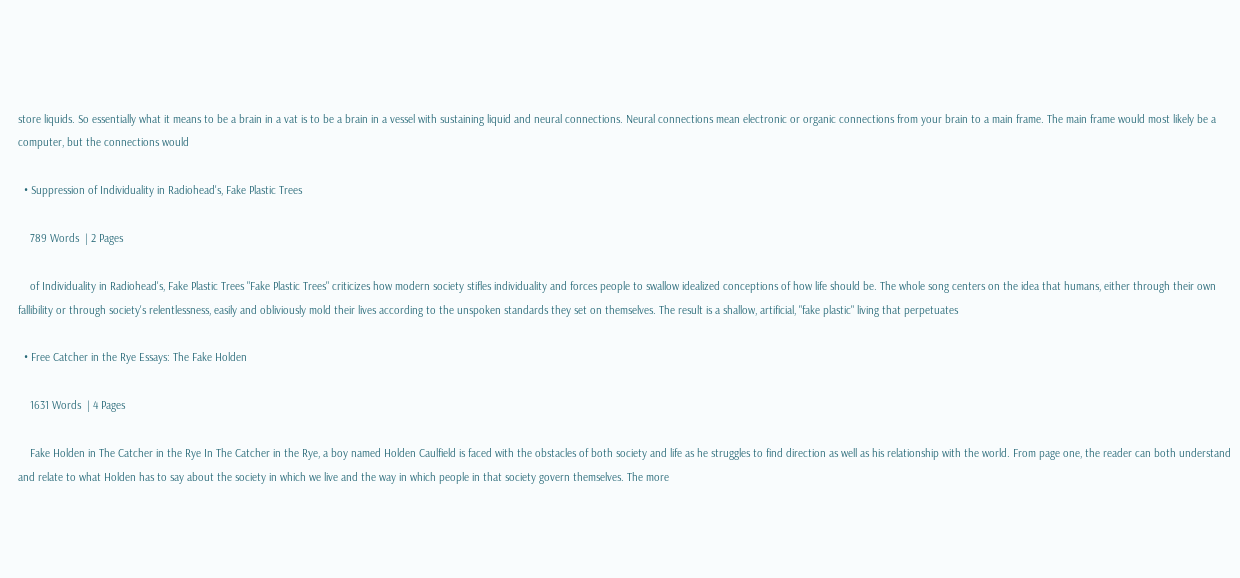store liquids. So essentially what it means to be a brain in a vat is to be a brain in a vessel with sustaining liquid and neural connections. Neural connections mean electronic or organic connections from your brain to a main frame. The main frame would most likely be a computer, but the connections would

  • Suppression of Individuality in Radiohead's, Fake Plastic Trees

    789 Words  | 2 Pages

    of Individuality in Radiohead's, Fake Plastic Trees "Fake Plastic Trees" criticizes how modern society stifles individuality and forces people to swallow idealized conceptions of how life should be. The whole song centers on the idea that humans, either through their own fallibility or through society's relentlessness, easily and obliviously mold their lives according to the unspoken standards they set on themselves. The result is a shallow, artificial, "fake plastic" living that perpetuates

  • Free Catcher in the Rye Essays: The Fake Holden

    1631 Words  | 4 Pages

    Fake Holden in The Catcher in the Rye In The Catcher in the Rye, a boy named Holden Caulfield is faced with the obstacles of both society and life as he struggles to find direction as well as his relationship with the world. From page one, the reader can both understand and relate to what Holden has to say about the society in which we live and the way in which people in that society govern themselves. The more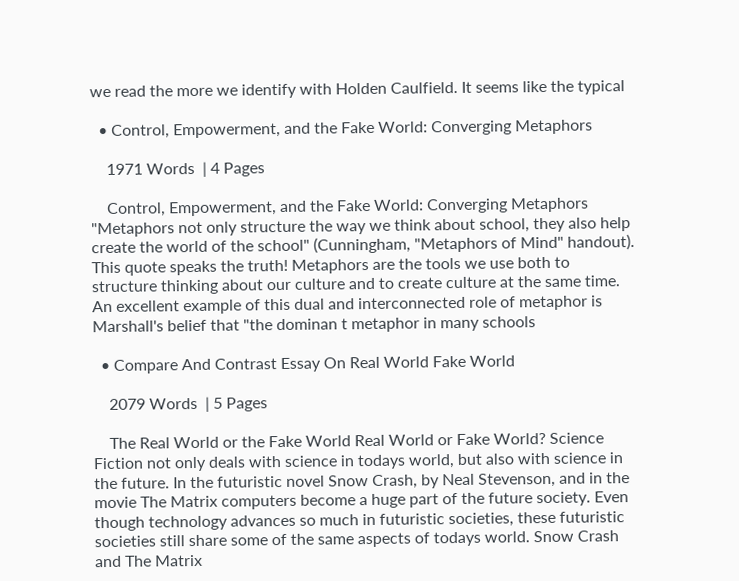we read the more we identify with Holden Caulfield. It seems like the typical

  • Control, Empowerment, and the Fake World: Converging Metaphors

    1971 Words  | 4 Pages

    Control, Empowerment, and the Fake World: Converging Metaphors "Metaphors not only structure the way we think about school, they also help create the world of the school" (Cunningham, "Metaphors of Mind" handout). This quote speaks the truth! Metaphors are the tools we use both to structure thinking about our culture and to create culture at the same time. An excellent example of this dual and interconnected role of metaphor is Marshall's belief that "the dominan t metaphor in many schools

  • Compare And Contrast Essay On Real World Fake World

    2079 Words  | 5 Pages

    The Real World or the Fake World Real World or Fake World? Science Fiction not only deals with science in todays world, but also with science in the future. In the futuristic novel Snow Crash, by Neal Stevenson, and in the movie The Matrix computers become a huge part of the future society. Even though technology advances so much in futuristic societies, these futuristic societies still share some of the same aspects of todays world. Snow Crash and The Matrix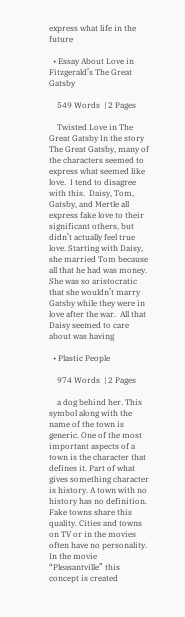express what life in the future

  • Essay About Love in Fitzgerald’s The Great Gatsby

    549 Words  | 2 Pages

    Twisted Love in The Great Gatsby In the story The Great Gatsby, many of the characters seemed to express what seemed like love.  I tend to disagree with this.  Daisy, Tom, Gatsby, and Mertle all express fake love to their significant others, but didn’t actually feel true love. Starting with Daisy, she married Tom because all that he had was money.  She was so aristocratic that she wouldn’t marry Gatsby while they were in love after the war.  All that Daisy seemed to care about was having

  • Plastic People

    974 Words  | 2 Pages

    a dog behind her. This symbol along with the name of the town is generic. One of the most important aspects of a town is the character that defines it. Part of what gives something character is history. A town with no history has no definition. Fake towns share this quality. Cities and towns on TV or in the movies often have no personality. In the movie “Pleasantville” this concept is created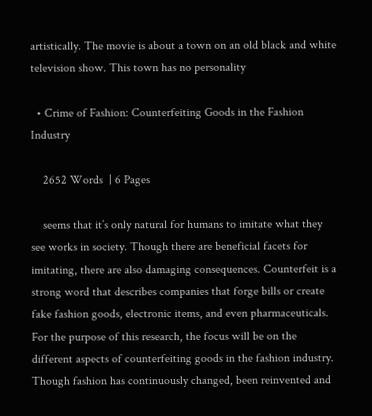artistically. The movie is about a town on an old black and white television show. This town has no personality

  • Crime of Fashion: Counterfeiting Goods in the Fashion Industry

    2652 Words  | 6 Pages

    seems that it’s only natural for humans to imitate what they see works in society. Though there are beneficial facets for imitating, there are also damaging consequences. Counterfeit is a strong word that describes companies that forge bills or create fake fashion goods, electronic items, and even pharmaceuticals. For the purpose of this research, the focus will be on the different aspects of counterfeiting goods in the fashion industry. Though fashion has continuously changed, been reinvented and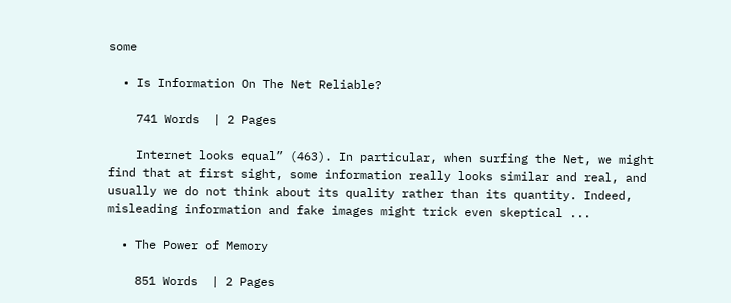some

  • Is Information On The Net Reliable?

    741 Words  | 2 Pages

    Internet looks equal” (463). In particular, when surfing the Net, we might find that at first sight, some information really looks similar and real, and usually we do not think about its quality rather than its quantity. Indeed, misleading information and fake images might trick even skeptical ...

  • The Power of Memory

    851 Words  | 2 Pages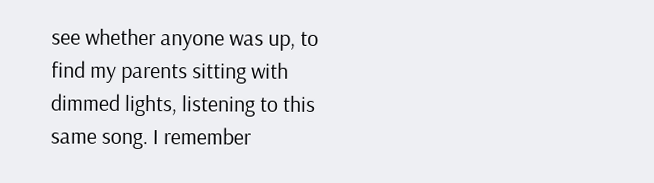see whether anyone was up, to find my parents sitting with dimmed lights, listening to this same song. I remember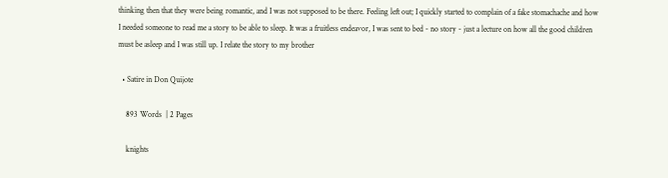thinking then that they were being romantic, and I was not supposed to be there. Feeling left out; I quickly started to complain of a fake stomachache and how I needed someone to read me a story to be able to sleep. It was a fruitless endeavor, I was sent to bed - no story - just a lecture on how all the good children must be asleep and I was still up. I relate the story to my brother

  • Satire in Don Quijote

    893 Words  | 2 Pages

    knights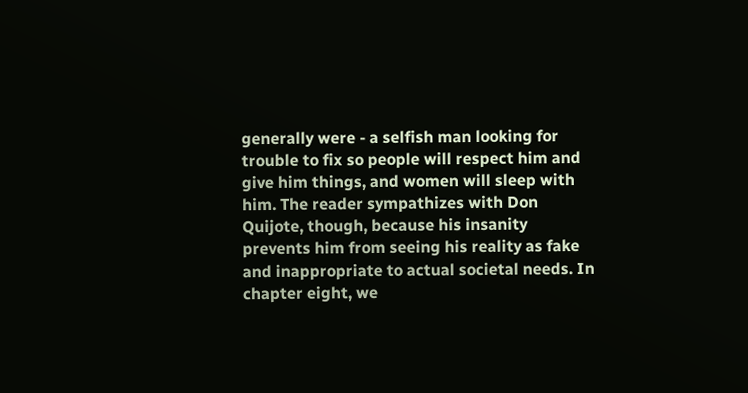generally were - a selfish man looking for trouble to fix so people will respect him and give him things, and women will sleep with him. The reader sympathizes with Don Quijote, though, because his insanity prevents him from seeing his reality as fake and inappropriate to actual societal needs. In chapter eight, we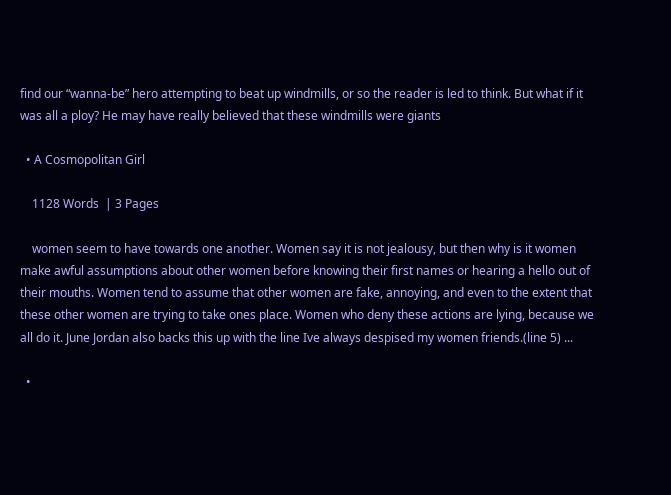find our “wanna-be” hero attempting to beat up windmills, or so the reader is led to think. But what if it was all a ploy? He may have really believed that these windmills were giants

  • A Cosmopolitan Girl

    1128 Words  | 3 Pages

    women seem to have towards one another. Women say it is not jealousy, but then why is it women make awful assumptions about other women before knowing their first names or hearing a hello out of their mouths. Women tend to assume that other women are fake, annoying, and even to the extent that these other women are trying to take ones place. Women who deny these actions are lying, because we all do it. June Jordan also backs this up with the line Ive always despised my women friends.(line 5) ...

  •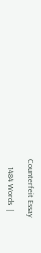Counterfeit Essay

    1484 Words  |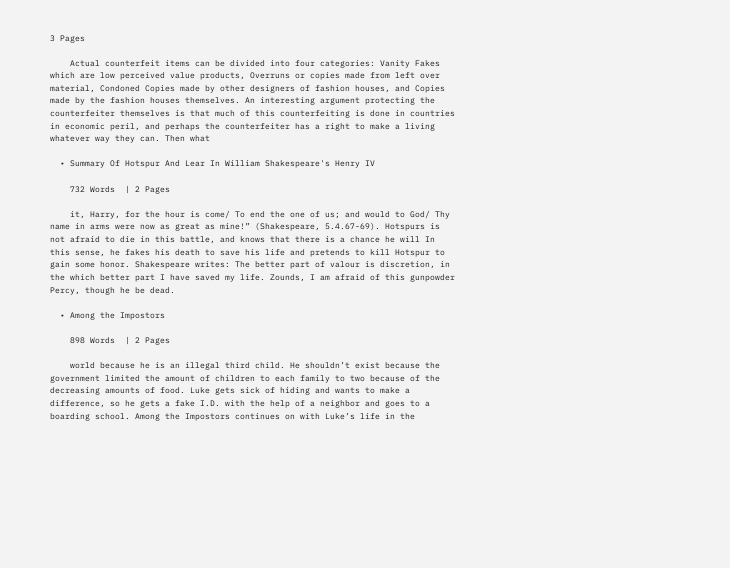3 Pages

    Actual counterfeit items can be divided into four categories: Vanity Fakes which are low perceived value products, Overruns or copies made from left over material, Condoned Copies made by other designers of fashion houses, and Copies made by the fashion houses themselves. An interesting argument protecting the counterfeiter themselves is that much of this counterfeiting is done in countries in economic peril, and perhaps the counterfeiter has a right to make a living whatever way they can. Then what

  • Summary Of Hotspur And Lear In William Shakespeare's Henry IV

    732 Words  | 2 Pages

    it, Harry, for the hour is come/ To end the one of us; and would to God/ Thy name in arms were now as great as mine!” (Shakespeare, 5.4.67-69). Hotspurs is not afraid to die in this battle, and knows that there is a chance he will In this sense, he fakes his death to save his life and pretends to kill Hotspur to gain some honor. Shakespeare writes: The better part of valour is discretion, in the which better part I have saved my life. Zounds, I am afraid of this gunpowder Percy, though he be dead.

  • Among the Impostors

    898 Words  | 2 Pages

    world because he is an illegal third child. He shouldn’t exist because the government limited the amount of children to each family to two because of the decreasing amounts of food. Luke gets sick of hiding and wants to make a difference, so he gets a fake I.D. with the help of a neighbor and goes to a boarding school. Among the Impostors continues on with Luke’s life in the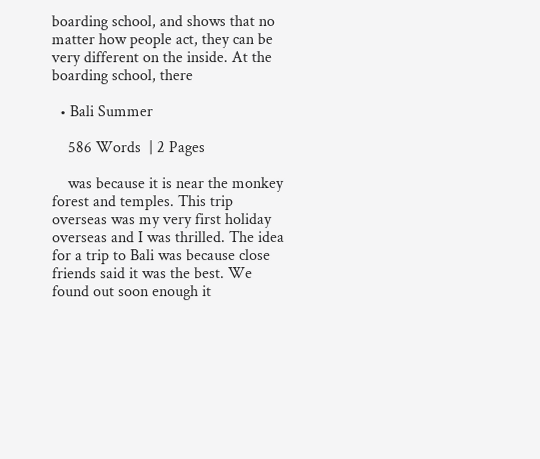boarding school, and shows that no matter how people act, they can be very different on the inside. At the boarding school, there

  • Bali Summer

    586 Words  | 2 Pages

    was because it is near the monkey forest and temples. This trip overseas was my very first holiday overseas and I was thrilled. The idea for a trip to Bali was because close friends said it was the best. We found out soon enough it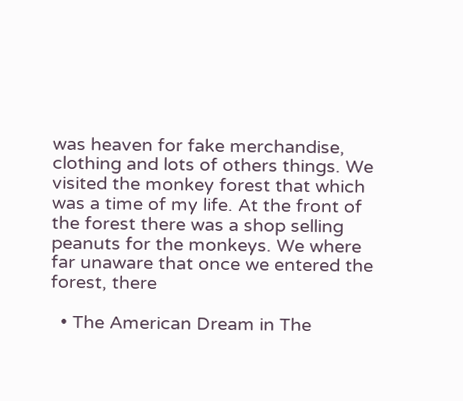was heaven for fake merchandise, clothing and lots of others things. We visited the monkey forest that which was a time of my life. At the front of the forest there was a shop selling peanuts for the monkeys. We where far unaware that once we entered the forest, there

  • The American Dream in The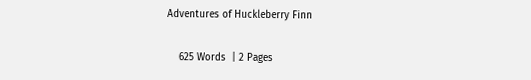Adventures of Huckleberry Finn

    625 Words  | 2 Pages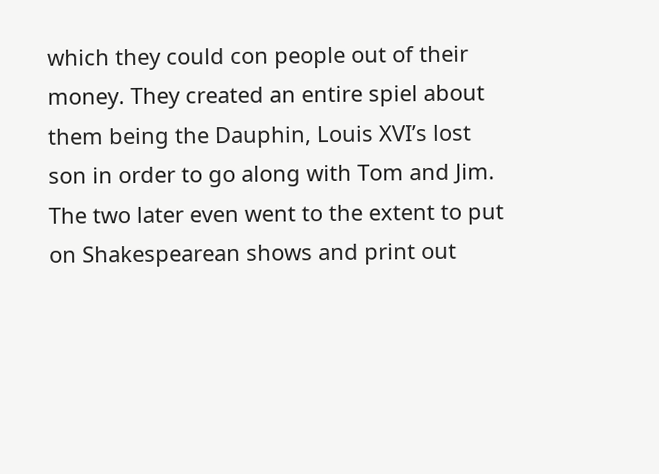which they could con people out of their money. They created an entire spiel about them being the Dauphin, Louis XVI’s lost son in order to go along with Tom and Jim. The two later even went to the extent to put on Shakespearean shows and print out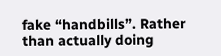fake “handbills”. Rather than actually doing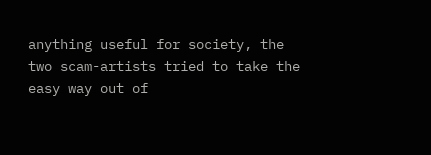anything useful for society, the two scam-artists tried to take the easy way out of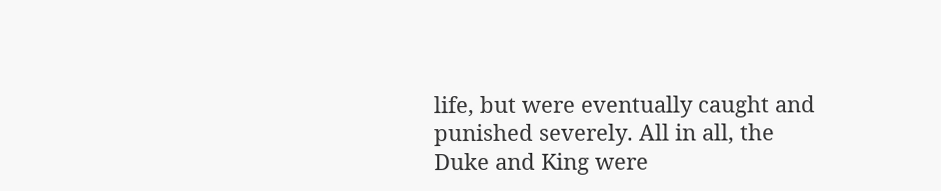life, but were eventually caught and punished severely. All in all, the Duke and King were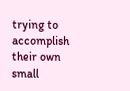trying to accomplish their own small